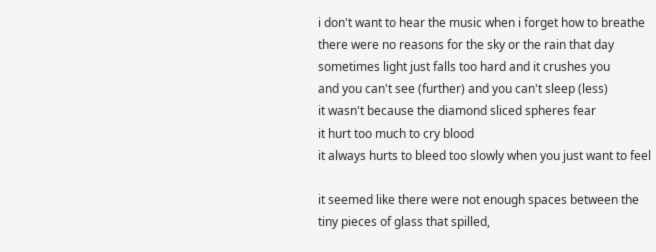i don't want to hear the music when i forget how to breathe
there were no reasons for the sky or the rain that day
sometimes light just falls too hard and it crushes you
and you can't see (further) and you can't sleep (less)
it wasn't because the diamond sliced spheres fear
it hurt too much to cry blood
it always hurts to bleed too slowly when you just want to feel

it seemed like there were not enough spaces between the
tiny pieces of glass that spilled,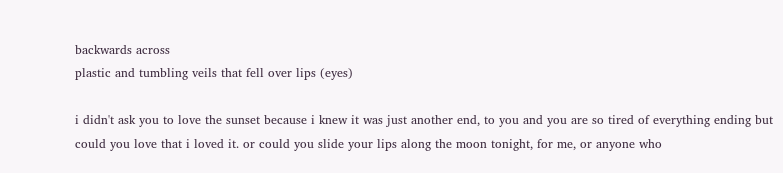backwards across
plastic and tumbling veils that fell over lips (eyes)

i didn't ask you to love the sunset because i knew it was just another end, to you and you are so tired of everything ending but could you love that i loved it. or could you slide your lips along the moon tonight, for me, or anyone who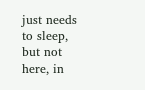just needs to sleep, but not here, in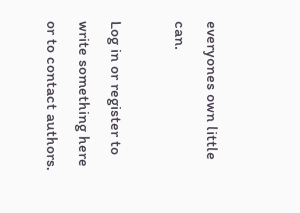everyones own little can.

Log in or register to write something here or to contact authors.